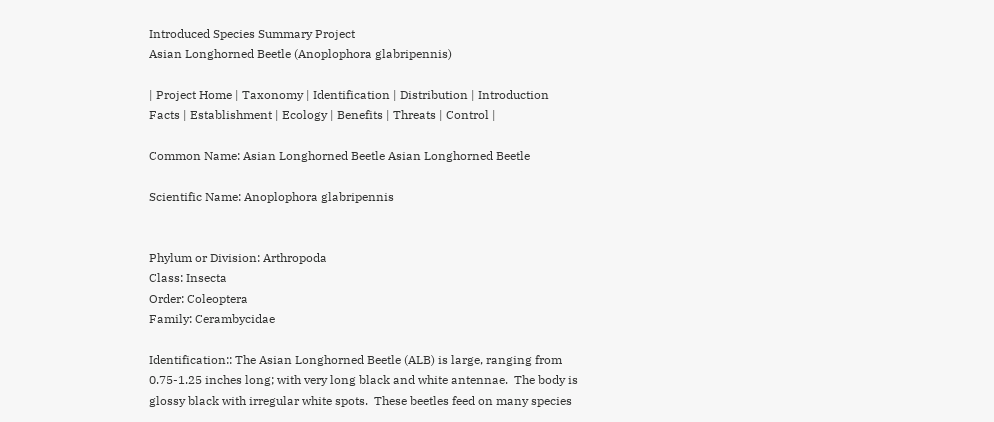Introduced Species Summary Project
Asian Longhorned Beetle (Anoplophora glabripennis)

| Project Home | Taxonomy | Identification | Distribution | Introduction Facts | Establishment | Ecology | Benefits | Threats | Control |

Common Name: Asian Longhorned Beetle Asian Longhorned Beetle

Scientific Name: Anoplophora glabripennis


Phylum or Division: Arthropoda
Class: Insecta
Order: Coleoptera
Family: Cerambycidae

Identification:: The Asian Longhorned Beetle (ALB) is large, ranging from 0.75-1.25 inches long; with very long black and white antennae.  The body is glossy black with irregular white spots.  These beetles feed on many species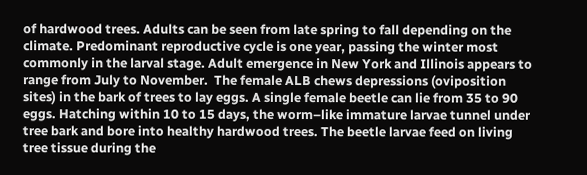of hardwood trees. Adults can be seen from late spring to fall depending on the climate. Predominant reproductive cycle is one year, passing the winter most commonly in the larval stage. Adult emergence in New York and Illinois appears to range from July to November.  The female ALB chews depressions (oviposition sites) in the bark of trees to lay eggs. A single female beetle can lie from 35 to 90 eggs. Hatching within 10 to 15 days, the worm–like immature larvae tunnel under tree bark and bore into healthy hardwood trees. The beetle larvae feed on living tree tissue during the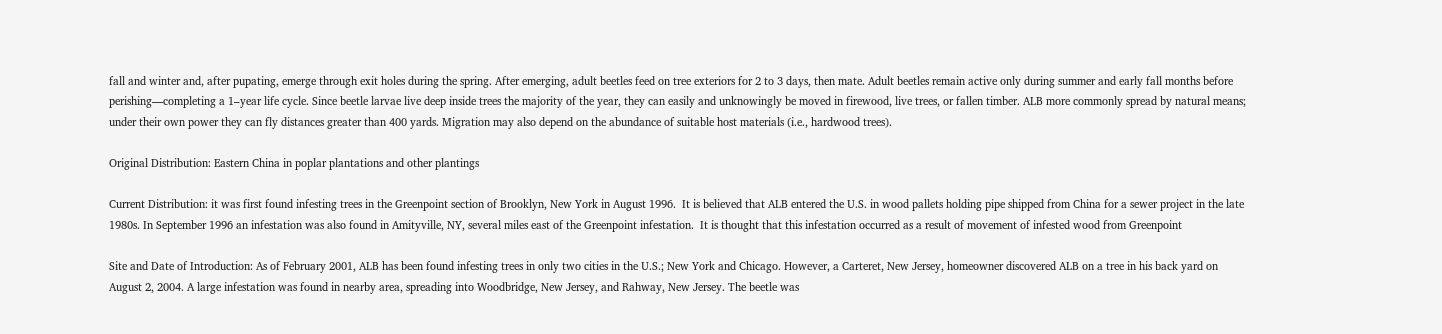fall and winter and, after pupating, emerge through exit holes during the spring. After emerging, adult beetles feed on tree exteriors for 2 to 3 days, then mate. Adult beetles remain active only during summer and early fall months before perishing—completing a 1–year life cycle. Since beetle larvae live deep inside trees the majority of the year, they can easily and unknowingly be moved in firewood, live trees, or fallen timber. ALB more commonly spread by natural means; under their own power they can fly distances greater than 400 yards. Migration may also depend on the abundance of suitable host materials (i.e., hardwood trees).

Original Distribution: Eastern China in poplar plantations and other plantings

Current Distribution: it was first found infesting trees in the Greenpoint section of Brooklyn, New York in August 1996.  It is believed that ALB entered the U.S. in wood pallets holding pipe shipped from China for a sewer project in the late 1980s. In September 1996 an infestation was also found in Amityville, NY, several miles east of the Greenpoint infestation.  It is thought that this infestation occurred as a result of movement of infested wood from Greenpoint

Site and Date of Introduction: As of February 2001, ALB has been found infesting trees in only two cities in the U.S.; New York and Chicago. However, a Carteret, New Jersey, homeowner discovered ALB on a tree in his back yard on August 2, 2004. A large infestation was found in nearby area, spreading into Woodbridge, New Jersey, and Rahway, New Jersey. The beetle was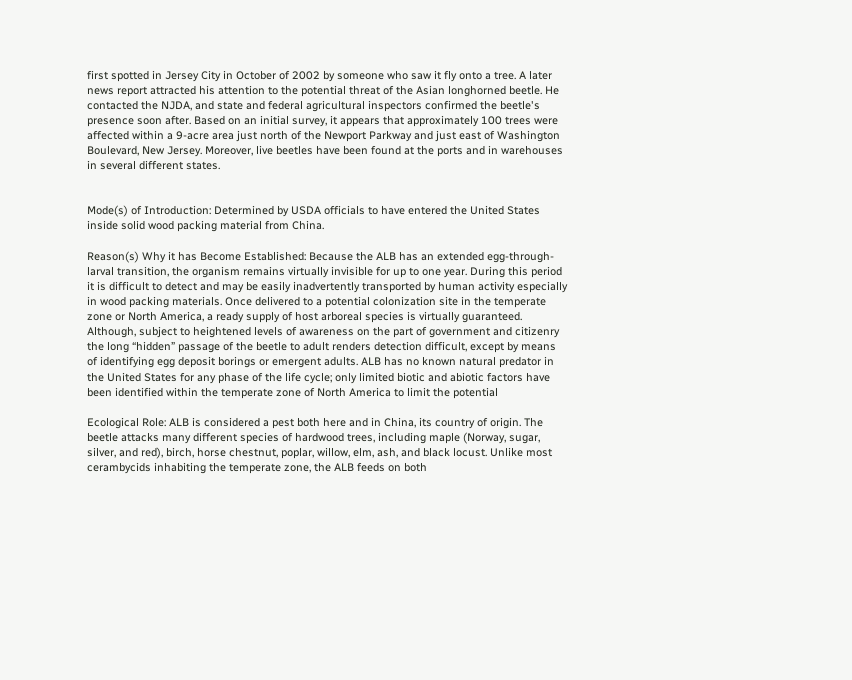first spotted in Jersey City in October of 2002 by someone who saw it fly onto a tree. A later news report attracted his attention to the potential threat of the Asian longhorned beetle. He contacted the NJDA, and state and federal agricultural inspectors confirmed the beetle's presence soon after. Based on an initial survey, it appears that approximately 100 trees were affected within a 9-acre area just north of the Newport Parkway and just east of Washington Boulevard, New Jersey. Moreover, live beetles have been found at the ports and in warehouses in several different states.


Mode(s) of Introduction: Determined by USDA officials to have entered the United States inside solid wood packing material from China.

Reason(s) Why it has Become Established: Because the ALB has an extended egg-through-larval transition, the organism remains virtually invisible for up to one year. During this period it is difficult to detect and may be easily inadvertently transported by human activity especially in wood packing materials. Once delivered to a potential colonization site in the temperate zone or North America, a ready supply of host arboreal species is virtually guaranteed. Although, subject to heightened levels of awareness on the part of government and citizenry the long “hidden” passage of the beetle to adult renders detection difficult, except by means of identifying egg deposit borings or emergent adults. ALB has no known natural predator in the United States for any phase of the life cycle; only limited biotic and abiotic factors have been identified within the temperate zone of North America to limit the potential

Ecological Role: ALB is considered a pest both here and in China, its country of origin. The beetle attacks many different species of hardwood trees, including maple (Norway, sugar, silver, and red), birch, horse chestnut, poplar, willow, elm, ash, and black locust. Unlike most cerambycids inhabiting the temperate zone, the ALB feeds on both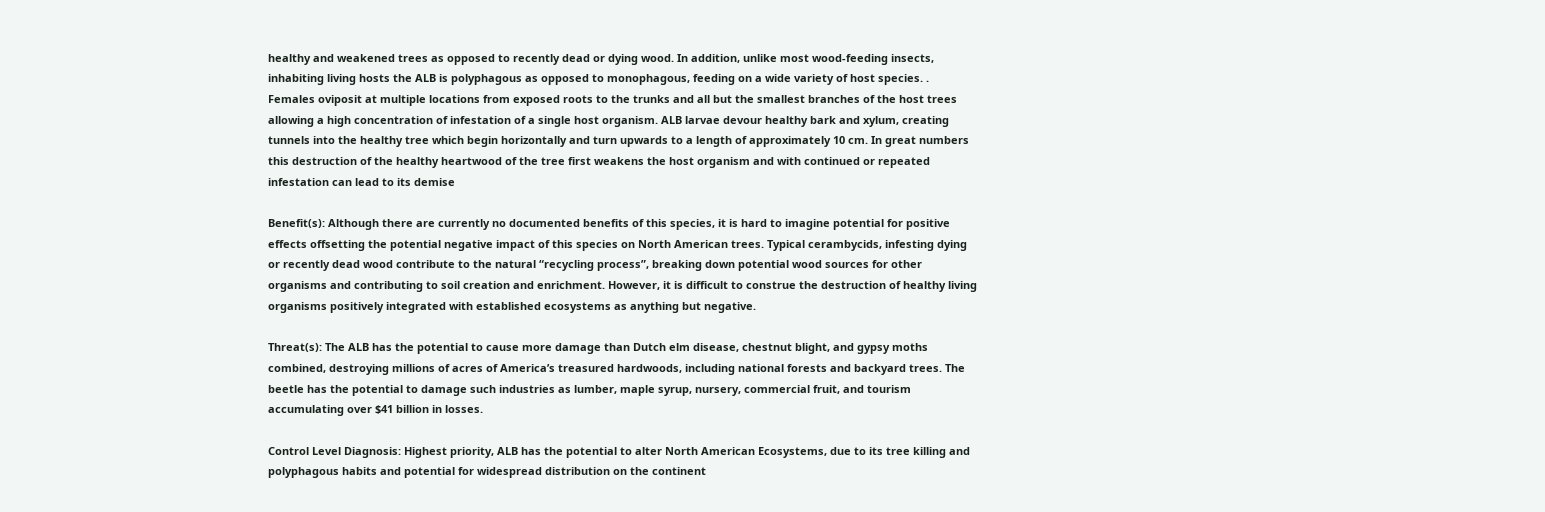healthy and weakened trees as opposed to recently dead or dying wood. In addition, unlike most wood-feeding insects, inhabiting living hosts the ALB is polyphagous as opposed to monophagous, feeding on a wide variety of host species. .  Females oviposit at multiple locations from exposed roots to the trunks and all but the smallest branches of the host trees allowing a high concentration of infestation of a single host organism. ALB larvae devour healthy bark and xylum, creating tunnels into the healthy tree which begin horizontally and turn upwards to a length of approximately 10 cm. In great numbers this destruction of the healthy heartwood of the tree first weakens the host organism and with continued or repeated infestation can lead to its demise

Benefit(s): Although there are currently no documented benefits of this species, it is hard to imagine potential for positive effects offsetting the potential negative impact of this species on North American trees. Typical cerambycids, infesting dying or recently dead wood contribute to the natural “recycling process”, breaking down potential wood sources for other organisms and contributing to soil creation and enrichment. However, it is difficult to construe the destruction of healthy living organisms positively integrated with established ecosystems as anything but negative.

Threat(s): The ALB has the potential to cause more damage than Dutch elm disease, chestnut blight, and gypsy moths combined, destroying millions of acres of America’s treasured hardwoods, including national forests and backyard trees. The beetle has the potential to damage such industries as lumber, maple syrup, nursery, commercial fruit, and tourism accumulating over $41 billion in losses.

Control Level Diagnosis: Highest priority, ALB has the potential to alter North American Ecosystems, due to its tree killing and polyphagous habits and potential for widespread distribution on the continent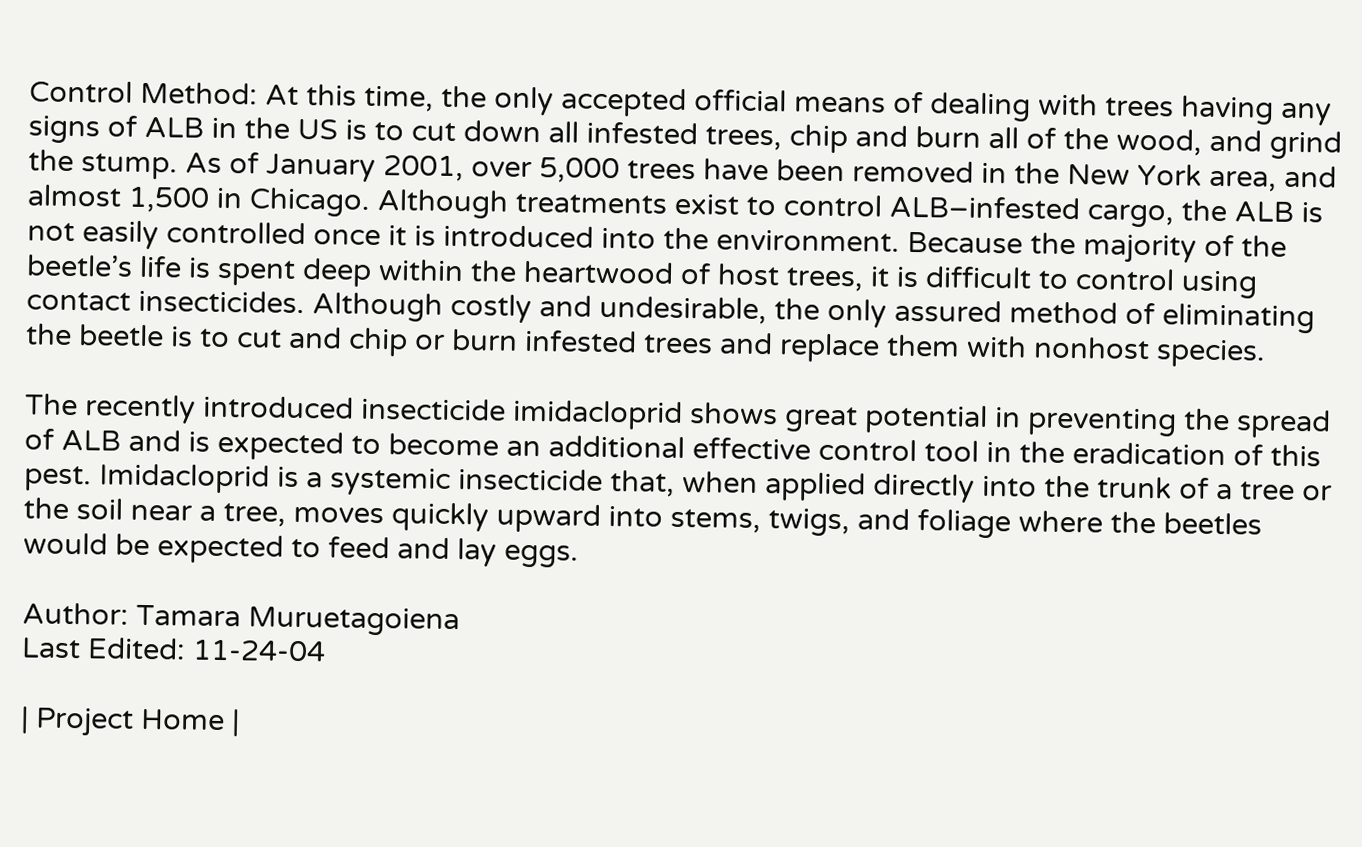Control Method: At this time, the only accepted official means of dealing with trees having any signs of ALB in the US is to cut down all infested trees, chip and burn all of the wood, and grind the stump. As of January 2001, over 5,000 trees have been removed in the New York area, and almost 1,500 in Chicago. Although treatments exist to control ALB–infested cargo, the ALB is not easily controlled once it is introduced into the environment. Because the majority of the beetle’s life is spent deep within the heartwood of host trees, it is difficult to control using contact insecticides. Although costly and undesirable, the only assured method of eliminating the beetle is to cut and chip or burn infested trees and replace them with nonhost species.

The recently introduced insecticide imidacloprid shows great potential in preventing the spread of ALB and is expected to become an additional effective control tool in the eradication of this pest. Imidacloprid is a systemic insecticide that, when applied directly into the trunk of a tree or the soil near a tree, moves quickly upward into stems, twigs, and foliage where the beetles would be expected to feed and lay eggs.

Author: Tamara Muruetagoiena
Last Edited: 11-24-04

| Project Home |